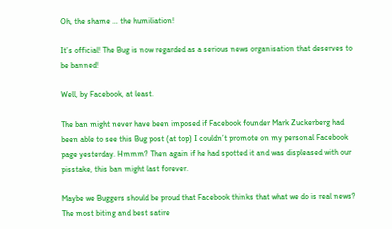Oh, the shame … the humiliation!

It’s official! The Bug is now regarded as a serious news organisation that deserves to be banned!

Well, by Facebook, at least.

The ban might never have been imposed if Facebook founder Mark Zuckerberg had been able to see this Bug post (at top) I couldn’t promote on my personal Facebook page yesterday. Hmmm? Then again if he had spotted it and was displeased with our pisstake, this ban might last forever.

Maybe we Buggers should be proud that Facebook thinks that what we do is real news? The most biting and best satire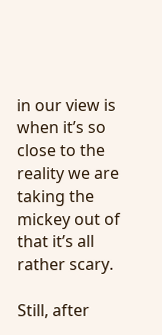in our view is when it’s so close to the reality we are taking the mickey out of that it’s all rather scary.

Still, after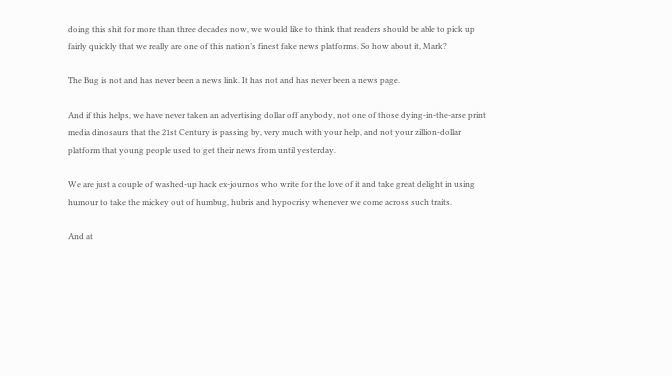doing this shit for more than three decades now, we would like to think that readers should be able to pick up fairly quickly that we really are one of this nation’s finest fake news platforms. So how about it, Mark?

The Bug is not and has never been a news link. It has not and has never been a news page.

And if this helps, we have never taken an advertising dollar off anybody, not one of those dying-in-the-arse print media dinosaurs that the 21st Century is passing by, very much with your help, and not your zillion-dollar platform that young people used to get their news from until yesterday.

We are just a couple of washed-up hack ex-journos who write for the love of it and take great delight in using humour to take the mickey out of humbug, hubris and hypocrisy whenever we come across such traits.

And at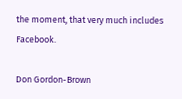the moment, that very much includes Facebook.

Don Gordon-Brown